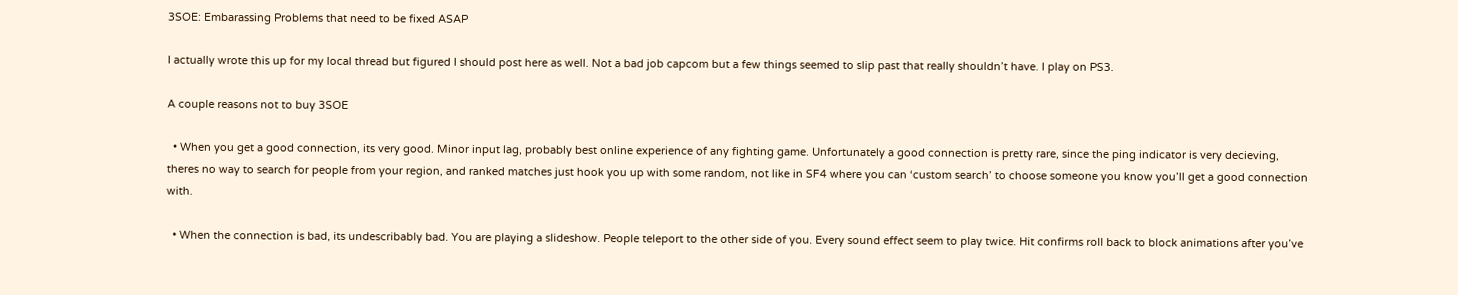3SOE: Embarassing Problems that need to be fixed ASAP

I actually wrote this up for my local thread but figured I should post here as well. Not a bad job capcom but a few things seemed to slip past that really shouldn’t have. I play on PS3.

A couple reasons not to buy 3SOE

  • When you get a good connection, its very good. Minor input lag, probably best online experience of any fighting game. Unfortunately a good connection is pretty rare, since the ping indicator is very decieving, theres no way to search for people from your region, and ranked matches just hook you up with some random, not like in SF4 where you can ‘custom search’ to choose someone you know you’ll get a good connection with.

  • When the connection is bad, its undescribably bad. You are playing a slideshow. People teleport to the other side of you. Every sound effect seem to play twice. Hit confirms roll back to block animations after you’ve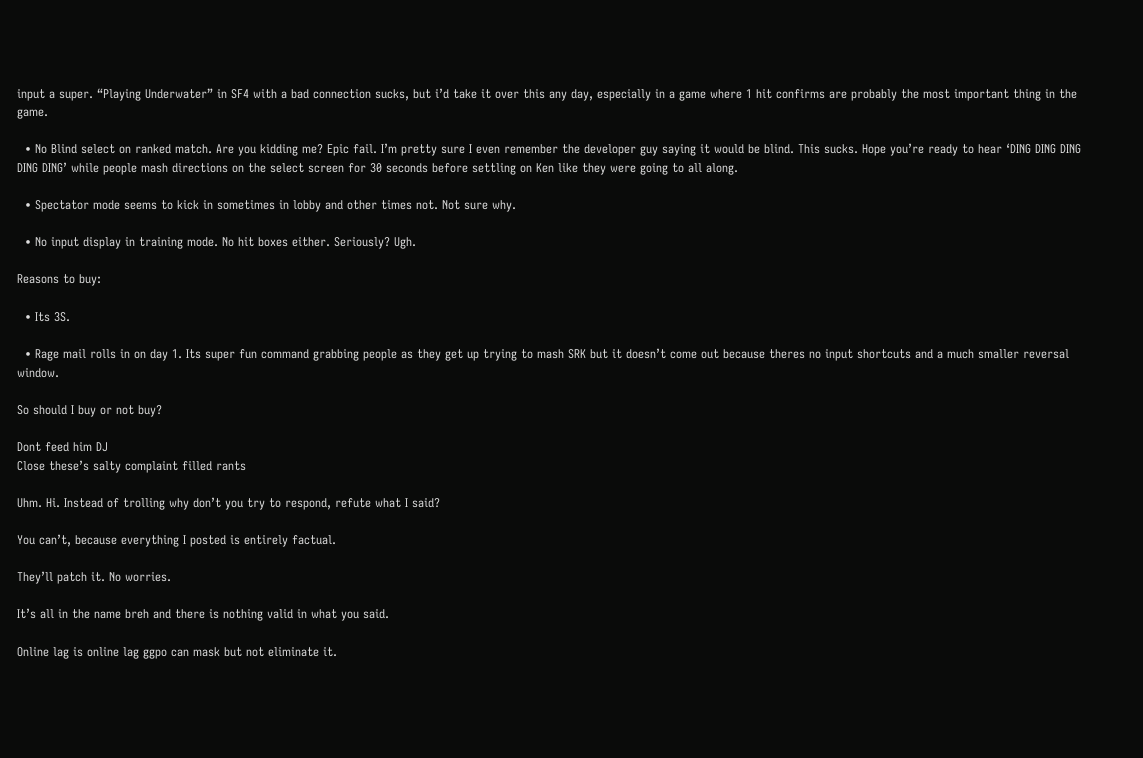input a super. “Playing Underwater” in SF4 with a bad connection sucks, but i’d take it over this any day, especially in a game where 1 hit confirms are probably the most important thing in the game.

  • No Blind select on ranked match. Are you kidding me? Epic fail. I’m pretty sure I even remember the developer guy saying it would be blind. This sucks. Hope you’re ready to hear ‘DING DING DING DING DING’ while people mash directions on the select screen for 30 seconds before settling on Ken like they were going to all along.

  • Spectator mode seems to kick in sometimes in lobby and other times not. Not sure why.

  • No input display in training mode. No hit boxes either. Seriously? Ugh.

Reasons to buy:

  • Its 3S.

  • Rage mail rolls in on day 1. Its super fun command grabbing people as they get up trying to mash SRK but it doesn’t come out because theres no input shortcuts and a much smaller reversal window.

So should I buy or not buy?

Dont feed him DJ
Close these’s salty complaint filled rants

Uhm. Hi. Instead of trolling why don’t you try to respond, refute what I said?

You can’t, because everything I posted is entirely factual.

They’ll patch it. No worries.

It’s all in the name breh and there is nothing valid in what you said.

Online lag is online lag ggpo can mask but not eliminate it.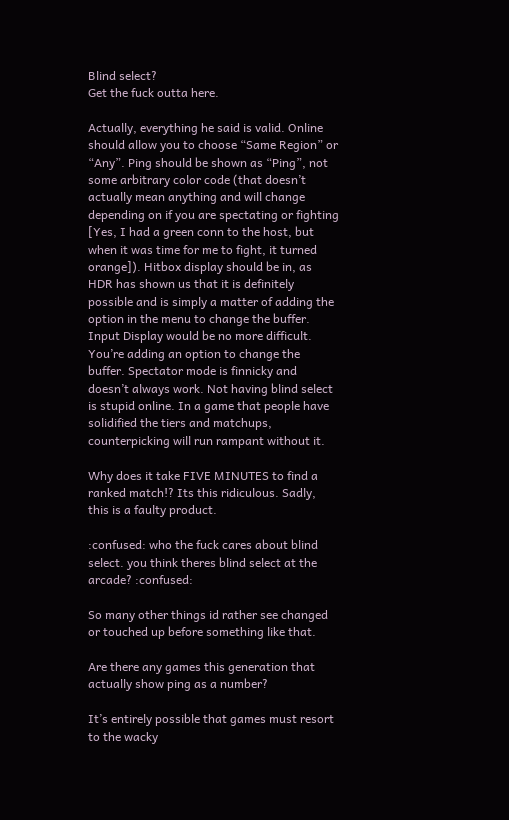Blind select?
Get the fuck outta here.

Actually, everything he said is valid. Online should allow you to choose “Same Region” or “Any”. Ping should be shown as “Ping”, not some arbitrary color code (that doesn’t actually mean anything and will change depending on if you are spectating or fighting [Yes, I had a green conn to the host, but when it was time for me to fight, it turned orange]). Hitbox display should be in, as HDR has shown us that it is definitely possible and is simply a matter of adding the option in the menu to change the buffer. Input Display would be no more difficult. You’re adding an option to change the buffer. Spectator mode is finnicky and doesn’t always work. Not having blind select is stupid online. In a game that people have solidified the tiers and matchups, counterpicking will run rampant without it.

Why does it take FIVE MINUTES to find a ranked match!? Its this ridiculous. Sadly, this is a faulty product.

:confused: who the fuck cares about blind select. you think theres blind select at the arcade? :confused:

So many other things id rather see changed or touched up before something like that.

Are there any games this generation that actually show ping as a number?

It’s entirely possible that games must resort to the wacky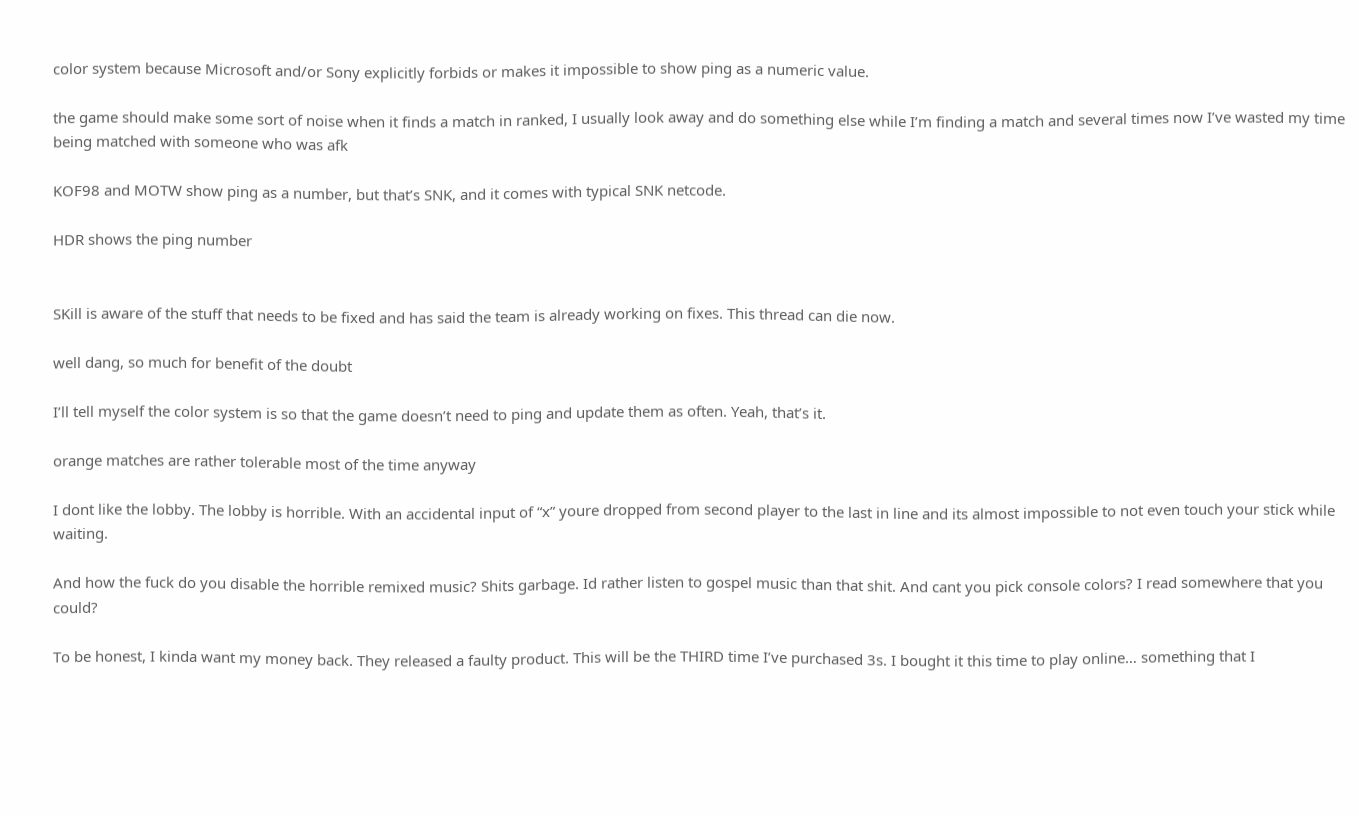color system because Microsoft and/or Sony explicitly forbids or makes it impossible to show ping as a numeric value.

the game should make some sort of noise when it finds a match in ranked, I usually look away and do something else while I’m finding a match and several times now I’ve wasted my time being matched with someone who was afk

KOF98 and MOTW show ping as a number, but that’s SNK, and it comes with typical SNK netcode.

HDR shows the ping number


SKill is aware of the stuff that needs to be fixed and has said the team is already working on fixes. This thread can die now.

well dang, so much for benefit of the doubt

I’ll tell myself the color system is so that the game doesn’t need to ping and update them as often. Yeah, that’s it.

orange matches are rather tolerable most of the time anyway

I dont like the lobby. The lobby is horrible. With an accidental input of “x” youre dropped from second player to the last in line and its almost impossible to not even touch your stick while waiting.

And how the fuck do you disable the horrible remixed music? Shits garbage. Id rather listen to gospel music than that shit. And cant you pick console colors? I read somewhere that you could?

To be honest, I kinda want my money back. They released a faulty product. This will be the THIRD time I’ve purchased 3s. I bought it this time to play online… something that I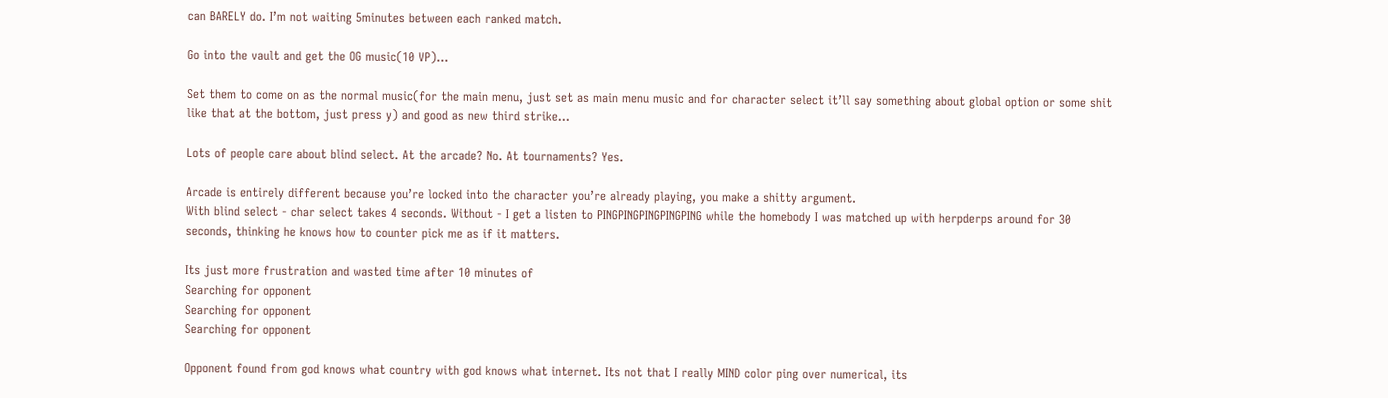can BARELY do. I’m not waiting 5minutes between each ranked match.

Go into the vault and get the OG music(10 VP)…

Set them to come on as the normal music(for the main menu, just set as main menu music and for character select it’ll say something about global option or some shit like that at the bottom, just press y) and good as new third strike…

Lots of people care about blind select. At the arcade? No. At tournaments? Yes.

Arcade is entirely different because you’re locked into the character you’re already playing, you make a shitty argument.
With blind select - char select takes 4 seconds. Without - I get a listen to PINGPINGPINGPINGPING while the homebody I was matched up with herpderps around for 30 seconds, thinking he knows how to counter pick me as if it matters.

Its just more frustration and wasted time after 10 minutes of
Searching for opponent
Searching for opponent
Searching for opponent

Opponent found from god knows what country with god knows what internet. Its not that I really MIND color ping over numerical, its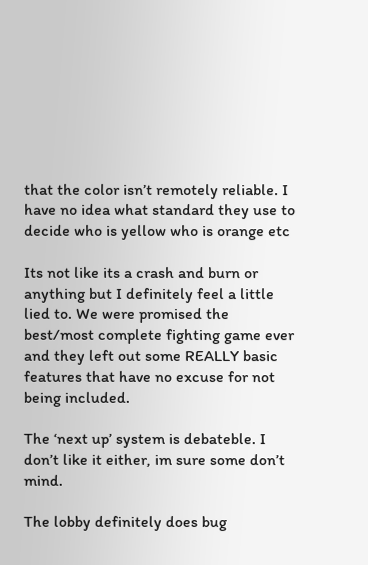that the color isn’t remotely reliable. I have no idea what standard they use to decide who is yellow who is orange etc

Its not like its a crash and burn or anything but I definitely feel a little lied to. We were promised the best/most complete fighting game ever and they left out some REALLY basic features that have no excuse for not being included.

The ‘next up’ system is debateble. I don’t like it either, im sure some don’t mind.

The lobby definitely does bug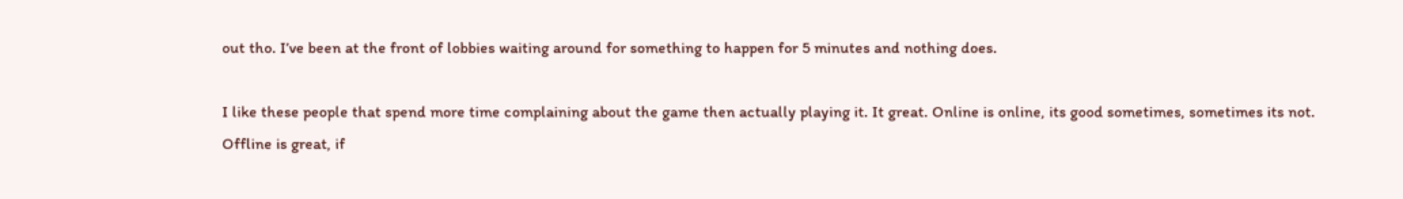out tho. I’ve been at the front of lobbies waiting around for something to happen for 5 minutes and nothing does.

I like these people that spend more time complaining about the game then actually playing it. It great. Online is online, its good sometimes, sometimes its not. Offline is great, if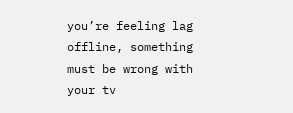you’re feeling lag offline, something must be wrong with your tv